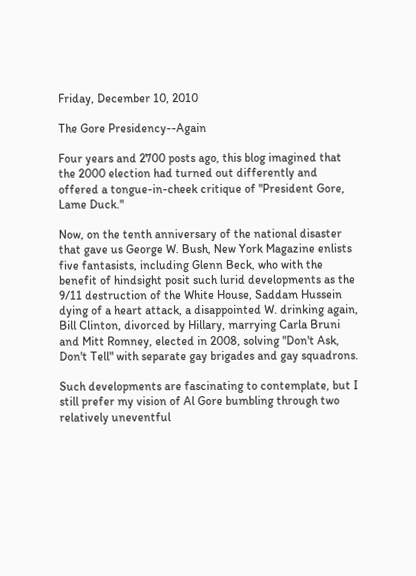Friday, December 10, 2010

The Gore Presidency--Again

Four years and 2700 posts ago, this blog imagined that the 2000 election had turned out differently and offered a tongue-in-cheek critique of "President Gore, Lame Duck."

Now, on the tenth anniversary of the national disaster that gave us George W. Bush, New York Magazine enlists five fantasists, including Glenn Beck, who with the benefit of hindsight posit such lurid developments as the 9/11 destruction of the White House, Saddam Hussein dying of a heart attack, a disappointed W. drinking again, Bill Clinton, divorced by Hillary, marrying Carla Bruni and Mitt Romney, elected in 2008, solving "Don't Ask, Don't Tell" with separate gay brigades and gay squadrons.

Such developments are fascinating to contemplate, but I still prefer my vision of Al Gore bumbling through two relatively uneventful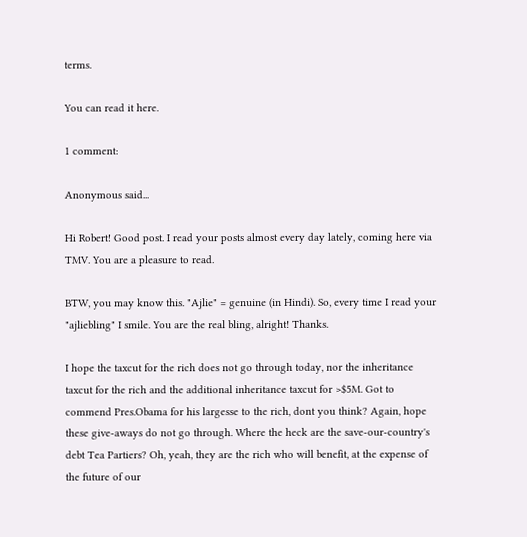terms.

You can read it here.

1 comment:

Anonymous said...

Hi Robert! Good post. I read your posts almost every day lately, coming here via TMV. You are a pleasure to read.

BTW, you may know this. "Ajlie" = genuine (in Hindi). So, every time I read your "ajliebling" I smile. You are the real bling, alright! Thanks.

I hope the taxcut for the rich does not go through today, nor the inheritance taxcut for the rich and the additional inheritance taxcut for >$5M. Got to commend Pres.Obama for his largesse to the rich, dont you think? Again, hope these give-aways do not go through. Where the heck are the save-our-country's debt Tea Partiers? Oh, yeah, they are the rich who will benefit, at the expense of the future of our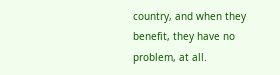country, and when they benefit, they have no problem, at all.